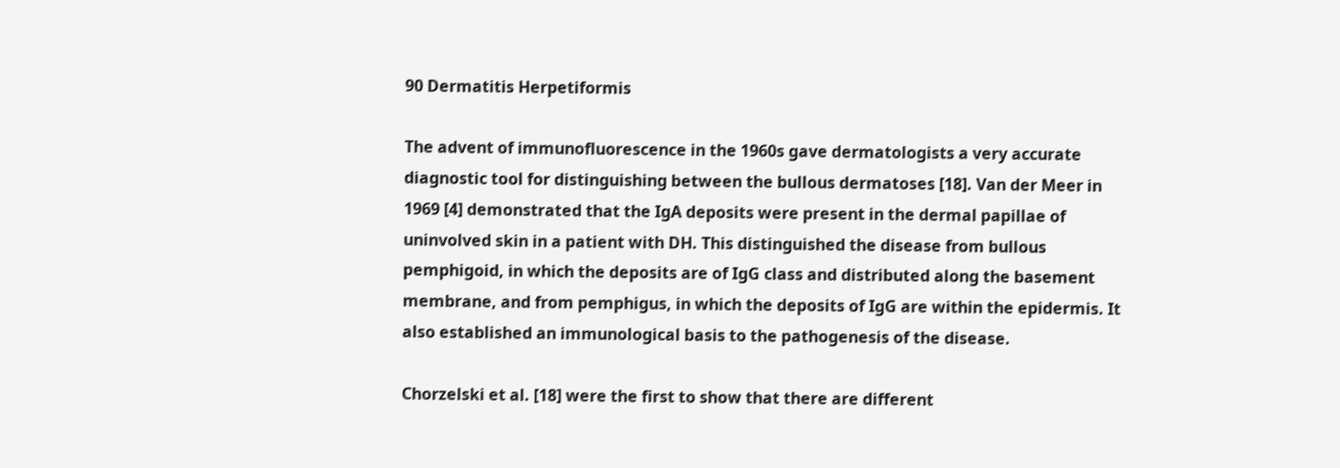90 Dermatitis Herpetiformis

The advent of immunofluorescence in the 1960s gave dermatologists a very accurate diagnostic tool for distinguishing between the bullous dermatoses [18]. Van der Meer in 1969 [4] demonstrated that the IgA deposits were present in the dermal papillae of uninvolved skin in a patient with DH. This distinguished the disease from bullous pemphigoid, in which the deposits are of IgG class and distributed along the basement membrane, and from pemphigus, in which the deposits of IgG are within the epidermis. It also established an immunological basis to the pathogenesis of the disease.

Chorzelski et al. [18] were the first to show that there are different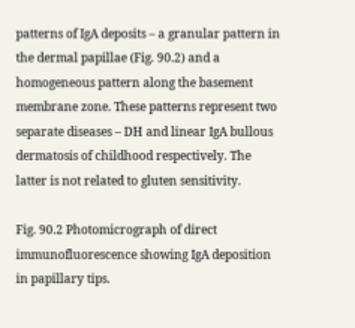patterns of IgA deposits – a granular pattern in the dermal papillae (Fig. 90.2) and a homogeneous pattern along the basement membrane zone. These patterns represent two separate diseases – DH and linear IgA bullous dermatosis of childhood respectively. The latter is not related to gluten sensitivity.

Fig. 90.2 Photomicrograph of direct immunofluorescence showing IgA deposition in papillary tips.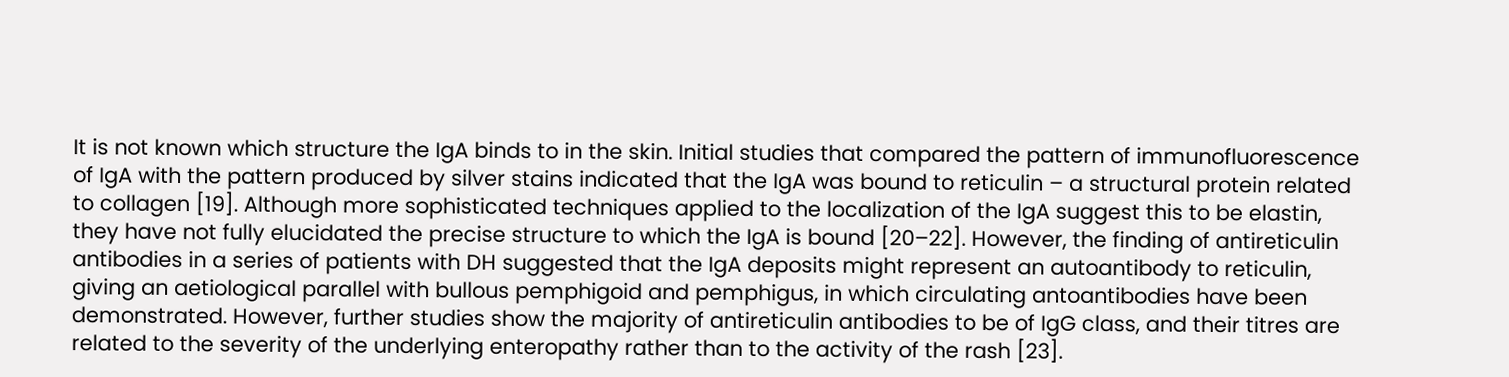It is not known which structure the IgA binds to in the skin. Initial studies that compared the pattern of immunofluorescence of IgA with the pattern produced by silver stains indicated that the IgA was bound to reticulin – a structural protein related to collagen [19]. Although more sophisticated techniques applied to the localization of the IgA suggest this to be elastin, they have not fully elucidated the precise structure to which the IgA is bound [20–22]. However, the finding of antireticulin antibodies in a series of patients with DH suggested that the IgA deposits might represent an autoantibody to reticulin, giving an aetiological parallel with bullous pemphigoid and pemphigus, in which circulating antoantibodies have been demonstrated. However, further studies show the majority of antireticulin antibodies to be of IgG class, and their titres are related to the severity of the underlying enteropathy rather than to the activity of the rash [23].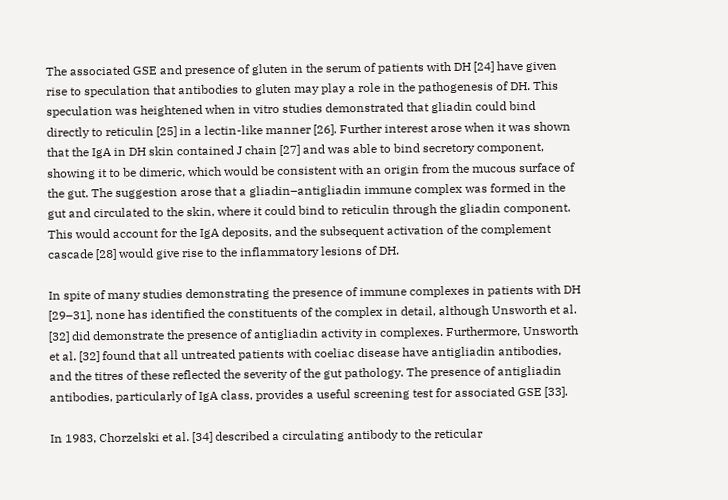The associated GSE and presence of gluten in the serum of patients with DH [24] have given rise to speculation that antibodies to gluten may play a role in the pathogenesis of DH. This speculation was heightened when in vitro studies demonstrated that gliadin could bind directly to reticulin [25] in a lectin-like manner [26]. Further interest arose when it was shown that the IgA in DH skin contained J chain [27] and was able to bind secretory component, showing it to be dimeric, which would be consistent with an origin from the mucous surface of the gut. The suggestion arose that a gliadin–antigliadin immune complex was formed in the gut and circulated to the skin, where it could bind to reticulin through the gliadin component. This would account for the IgA deposits, and the subsequent activation of the complement cascade [28] would give rise to the inflammatory lesions of DH.

In spite of many studies demonstrating the presence of immune complexes in patients with DH [29–31], none has identified the constituents of the complex in detail, although Unsworth et al. [32] did demonstrate the presence of antigliadin activity in complexes. Furthermore, Unsworth et al. [32] found that all untreated patients with coeliac disease have antigliadin antibodies, and the titres of these reflected the severity of the gut pathology. The presence of antigliadin antibodies, particularly of IgA class, provides a useful screening test for associated GSE [33].

In 1983, Chorzelski et al. [34] described a circulating antibody to the reticular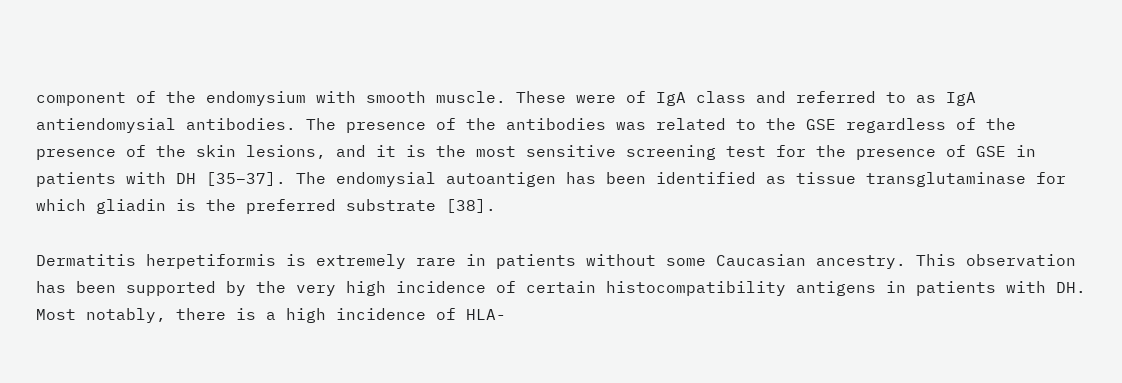component of the endomysium with smooth muscle. These were of IgA class and referred to as IgA antiendomysial antibodies. The presence of the antibodies was related to the GSE regardless of the presence of the skin lesions, and it is the most sensitive screening test for the presence of GSE in patients with DH [35–37]. The endomysial autoantigen has been identified as tissue transglutaminase for which gliadin is the preferred substrate [38].

Dermatitis herpetiformis is extremely rare in patients without some Caucasian ancestry. This observation has been supported by the very high incidence of certain histocompatibility antigens in patients with DH. Most notably, there is a high incidence of HLA-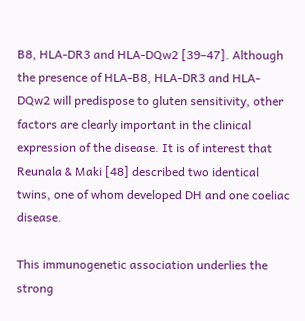B8, HLA-DR3 and HLA-DQw2 [39–47]. Although the presence of HLA-B8, HLA-DR3 and HLA-DQw2 will predispose to gluten sensitivity, other factors are clearly important in the clinical expression of the disease. It is of interest that Reunala & Maki [48] described two identical twins, one of whom developed DH and one coeliac disease.

This immunogenetic association underlies the strong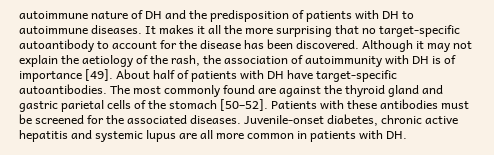autoimmune nature of DH and the predisposition of patients with DH to autoimmune diseases. It makes it all the more surprising that no target-specific autoantibody to account for the disease has been discovered. Although it may not explain the aetiology of the rash, the association of autoimmunity with DH is of importance [49]. About half of patients with DH have target-specific autoantibodies. The most commonly found are against the thyroid gland and gastric parietal cells of the stomach [50–52]. Patients with these antibodies must be screened for the associated diseases. Juvenile-onset diabetes, chronic active hepatitis and systemic lupus are all more common in patients with DH.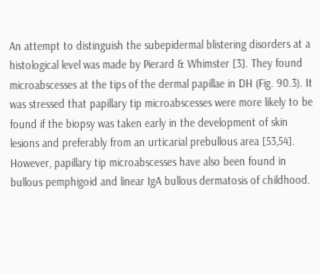An attempt to distinguish the subepidermal blistering disorders at a histological level was made by Pierard & Whimster [3]. They found microabscesses at the tips of the dermal papillae in DH (Fig. 90.3). It was stressed that papillary tip microabscesses were more likely to be found if the biopsy was taken early in the development of skin lesions and preferably from an urticarial prebullous area [53,54]. However, papillary tip microabscesses have also been found in bullous pemphigoid and linear IgA bullous dermatosis of childhood.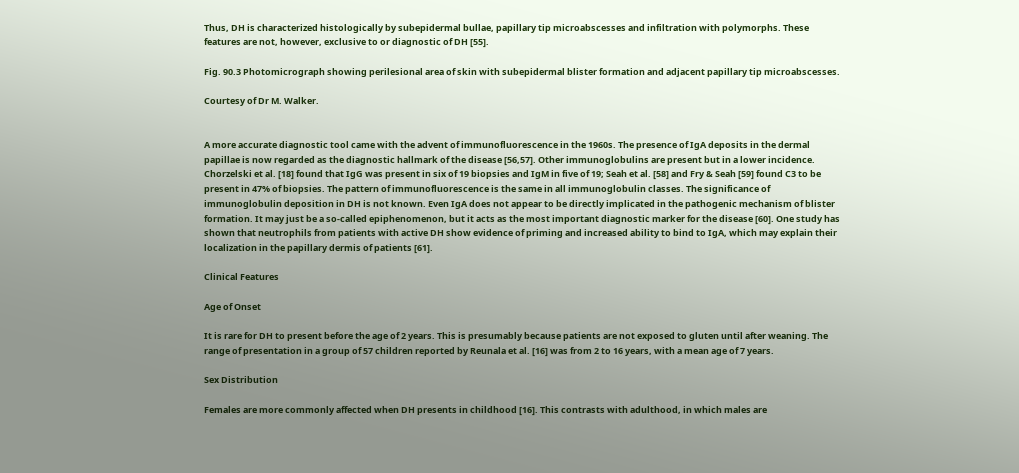Thus, DH is characterized histologically by subepidermal bullae, papillary tip microabscesses and infiltration with polymorphs. These features are not, however, exclusive to or diagnostic of DH [55].

Fig. 90.3 Photomicrograph showing perilesional area of skin with subepidermal blister formation and adjacent papillary tip microabscesses.

Courtesy of Dr M. Walker.


A more accurate diagnostic tool came with the advent of immunofluorescence in the 1960s. The presence of IgA deposits in the dermal papillae is now regarded as the diagnostic hallmark of the disease [56,57]. Other immunoglobulins are present but in a lower incidence. Chorzelski et al. [18] found that IgG was present in six of 19 biopsies and IgM in five of 19; Seah et al. [58] and Fry & Seah [59] found C3 to be present in 47% of biopsies. The pattern of immunofluorescence is the same in all immunoglobulin classes. The significance of immunoglobulin deposition in DH is not known. Even IgA does not appear to be directly implicated in the pathogenic mechanism of blister formation. It may just be a so-called epiphenomenon, but it acts as the most important diagnostic marker for the disease [60]. One study has shown that neutrophils from patients with active DH show evidence of priming and increased ability to bind to IgA, which may explain their localization in the papillary dermis of patients [61].

Clinical Features

Age of Onset

It is rare for DH to present before the age of 2 years. This is presumably because patients are not exposed to gluten until after weaning. The range of presentation in a group of 57 children reported by Reunala et al. [16] was from 2 to 16 years, with a mean age of 7 years.

Sex Distribution

Females are more commonly affected when DH presents in childhood [16]. This contrasts with adulthood, in which males are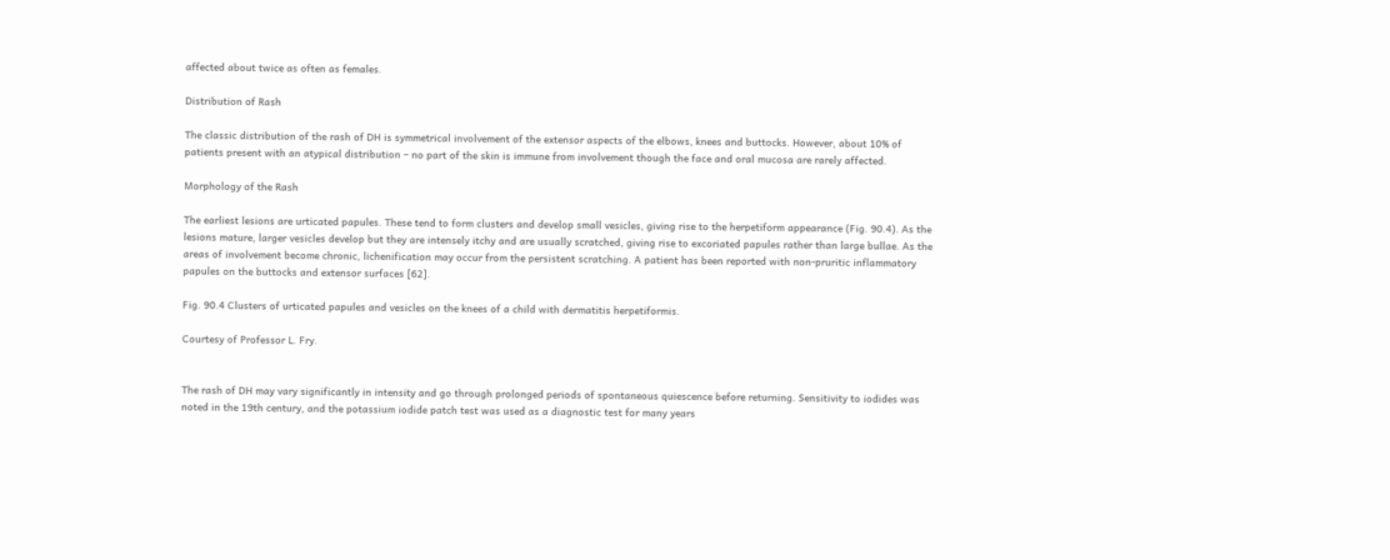affected about twice as often as females.

Distribution of Rash

The classic distribution of the rash of DH is symmetrical involvement of the extensor aspects of the elbows, knees and buttocks. However, about 10% of patients present with an atypical distribution – no part of the skin is immune from involvement though the face and oral mucosa are rarely affected.

Morphology of the Rash

The earliest lesions are urticated papules. These tend to form clusters and develop small vesicles, giving rise to the herpetiform appearance (Fig. 90.4). As the lesions mature, larger vesicles develop but they are intensely itchy and are usually scratched, giving rise to excoriated papules rather than large bullae. As the areas of involvement become chronic, lichenification may occur from the persistent scratching. A patient has been reported with non-pruritic inflammatory papules on the buttocks and extensor surfaces [62].

Fig. 90.4 Clusters of urticated papules and vesicles on the knees of a child with dermatitis herpetiformis.

Courtesy of Professor L. Fry.


The rash of DH may vary significantly in intensity and go through prolonged periods of spontaneous quiescence before returning. Sensitivity to iodides was noted in the 19th century, and the potassium iodide patch test was used as a diagnostic test for many years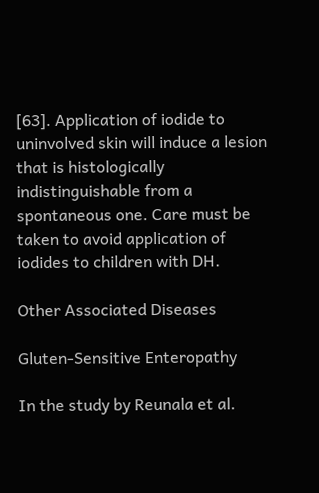[63]. Application of iodide to uninvolved skin will induce a lesion that is histologically indistinguishable from a spontaneous one. Care must be taken to avoid application of iodides to children with DH.

Other Associated Diseases

Gluten-Sensitive Enteropathy

In the study by Reunala et al.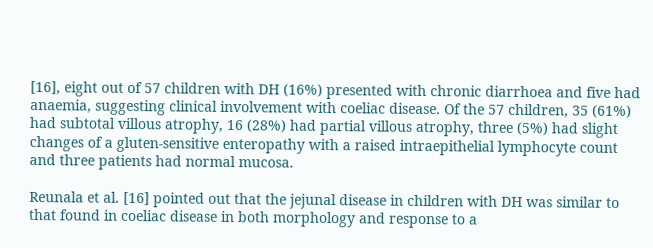[16], eight out of 57 children with DH (16%) presented with chronic diarrhoea and five had anaemia, suggesting clinical involvement with coeliac disease. Of the 57 children, 35 (61%) had subtotal villous atrophy, 16 (28%) had partial villous atrophy, three (5%) had slight changes of a gluten-sensitive enteropathy with a raised intraepithelial lymphocyte count and three patients had normal mucosa.

Reunala et al. [16] pointed out that the jejunal disease in children with DH was similar to that found in coeliac disease in both morphology and response to a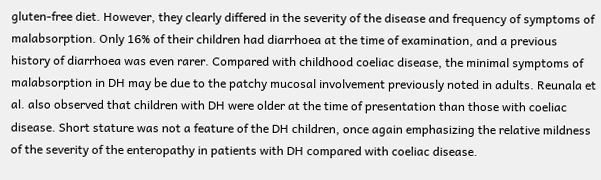gluten-free diet. However, they clearly differed in the severity of the disease and frequency of symptoms of malabsorption. Only 16% of their children had diarrhoea at the time of examination, and a previous history of diarrhoea was even rarer. Compared with childhood coeliac disease, the minimal symptoms of malabsorption in DH may be due to the patchy mucosal involvement previously noted in adults. Reunala et al. also observed that children with DH were older at the time of presentation than those with coeliac disease. Short stature was not a feature of the DH children, once again emphasizing the relative mildness of the severity of the enteropathy in patients with DH compared with coeliac disease.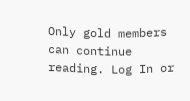Only gold members can continue reading. Log In or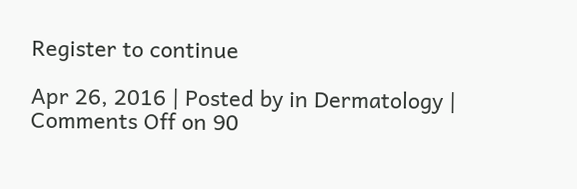Register to continue

Apr 26, 2016 | Posted by in Dermatology | Comments Off on 90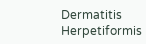Dermatitis Herpetiformis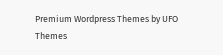Premium Wordpress Themes by UFO Themes